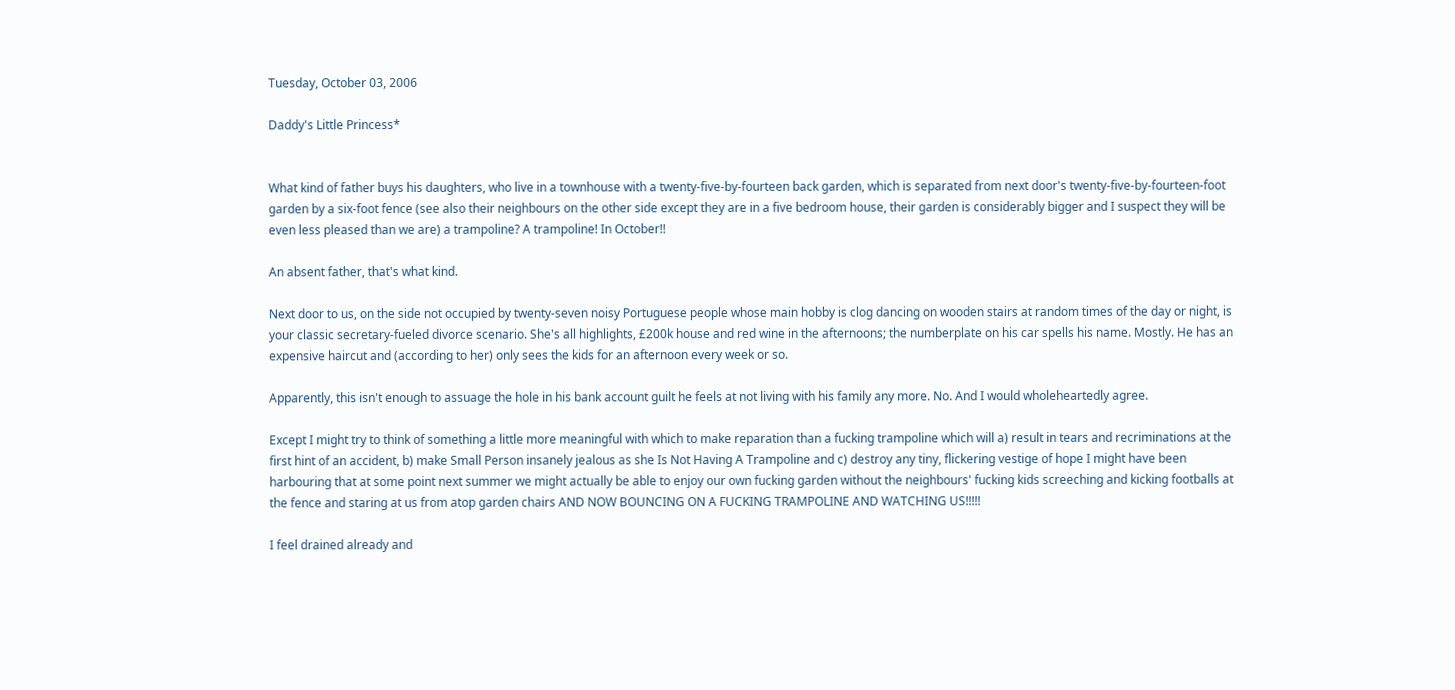Tuesday, October 03, 2006

Daddy's Little Princess*


What kind of father buys his daughters, who live in a townhouse with a twenty-five-by-fourteen back garden, which is separated from next door's twenty-five-by-fourteen-foot garden by a six-foot fence (see also their neighbours on the other side except they are in a five bedroom house, their garden is considerably bigger and I suspect they will be even less pleased than we are) a trampoline? A trampoline! In October!!

An absent father, that's what kind.

Next door to us, on the side not occupied by twenty-seven noisy Portuguese people whose main hobby is clog dancing on wooden stairs at random times of the day or night, is your classic secretary-fueled divorce scenario. She's all highlights, £200k house and red wine in the afternoons; the numberplate on his car spells his name. Mostly. He has an expensive haircut and (according to her) only sees the kids for an afternoon every week or so.

Apparently, this isn't enough to assuage the hole in his bank account guilt he feels at not living with his family any more. No. And I would wholeheartedly agree.

Except I might try to think of something a little more meaningful with which to make reparation than a fucking trampoline which will a) result in tears and recriminations at the first hint of an accident, b) make Small Person insanely jealous as she Is Not Having A Trampoline and c) destroy any tiny, flickering vestige of hope I might have been harbouring that at some point next summer we might actually be able to enjoy our own fucking garden without the neighbours' fucking kids screeching and kicking footballs at the fence and staring at us from atop garden chairs AND NOW BOUNCING ON A FUCKING TRAMPOLINE AND WATCHING US!!!!!

I feel drained already and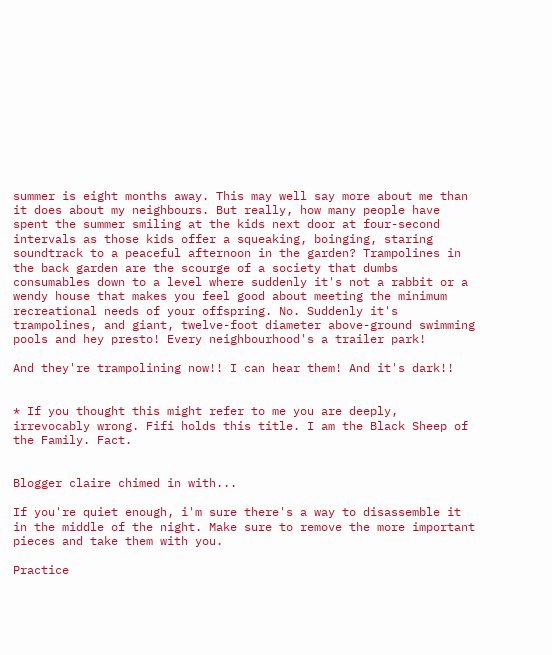summer is eight months away. This may well say more about me than it does about my neighbours. But really, how many people have spent the summer smiling at the kids next door at four-second intervals as those kids offer a squeaking, boinging, staring soundtrack to a peaceful afternoon in the garden? Trampolines in the back garden are the scourge of a society that dumbs consumables down to a level where suddenly it's not a rabbit or a wendy house that makes you feel good about meeting the minimum recreational needs of your offspring. No. Suddenly it's trampolines, and giant, twelve-foot diameter above-ground swimming pools and hey presto! Every neighbourhood's a trailer park!

And they're trampolining now!! I can hear them! And it's dark!!


* If you thought this might refer to me you are deeply, irrevocably wrong. Fifi holds this title. I am the Black Sheep of the Family. Fact.


Blogger claire chimed in with...

If you're quiet enough, i'm sure there's a way to disassemble it in the middle of the night. Make sure to remove the more important pieces and take them with you.

Practice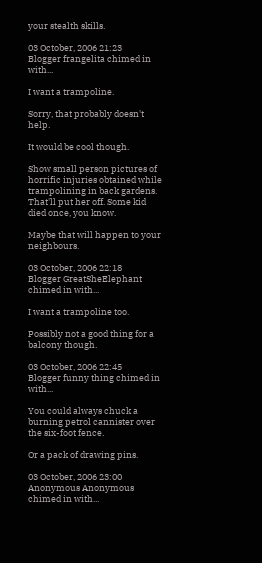your stealth skills.

03 October, 2006 21:23
Blogger frangelita chimed in with...

I want a trampoline.

Sorry, that probably doesn't help.

It would be cool though.

Show small person pictures of horrific injuries obtained while trampolining in back gardens. That'll put her off. Some kid died once, you know.

Maybe that will happen to your neighbours.

03 October, 2006 22:18
Blogger GreatSheElephant chimed in with...

I want a trampoline too.

Possibly not a good thing for a balcony though.

03 October, 2006 22:45
Blogger funny thing chimed in with...

You could always chuck a burning petrol cannister over the six-foot fence.

Or a pack of drawing pins.

03 October, 2006 23:00
Anonymous Anonymous chimed in with...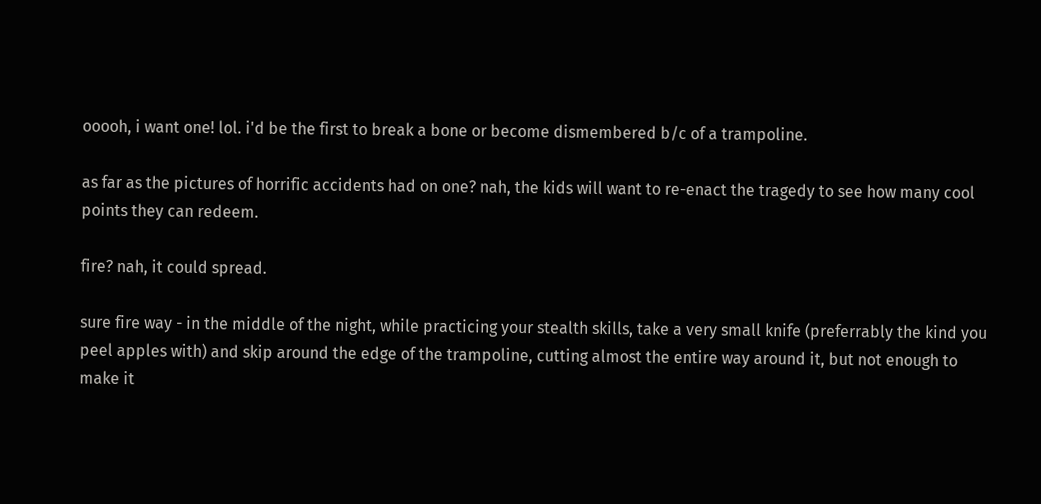ooooh, i want one! lol. i'd be the first to break a bone or become dismembered b/c of a trampoline.

as far as the pictures of horrific accidents had on one? nah, the kids will want to re-enact the tragedy to see how many cool points they can redeem.

fire? nah, it could spread.

sure fire way - in the middle of the night, while practicing your stealth skills, take a very small knife (preferrably the kind you peel apples with) and skip around the edge of the trampoline, cutting almost the entire way around it, but not enough to make it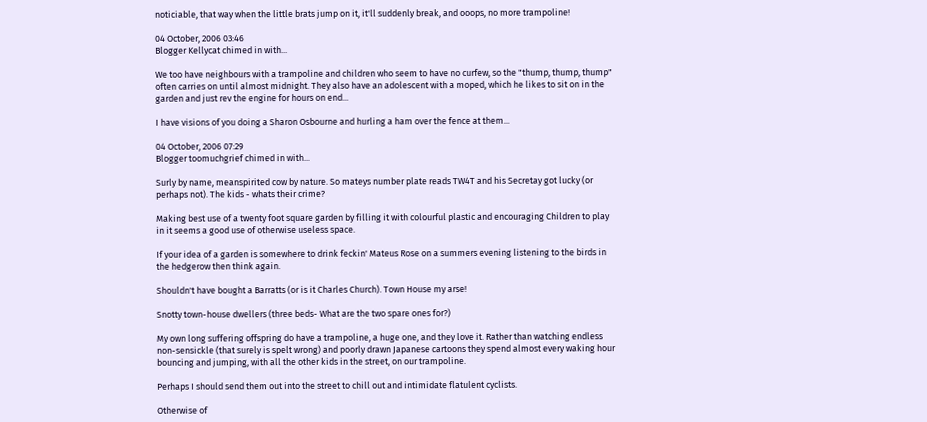noticiable, that way when the little brats jump on it, it'll suddenly break, and ooops, no more trampoline!

04 October, 2006 03:46
Blogger Kellycat chimed in with...

We too have neighbours with a trampoline and children who seem to have no curfew, so the "thump, thump, thump" often carries on until almost midnight. They also have an adolescent with a moped, which he likes to sit on in the garden and just rev the engine for hours on end...

I have visions of you doing a Sharon Osbourne and hurling a ham over the fence at them...

04 October, 2006 07:29
Blogger toomuchgrief chimed in with...

Surly by name, meanspirited cow by nature. So mateys number plate reads TW4T and his Secretay got lucky (or perhaps not). The kids - whats their crime?

Making best use of a twenty foot square garden by filling it with colourful plastic and encouraging Children to play in it seems a good use of otherwise useless space.

If your idea of a garden is somewhere to drink feckin' Mateus Rose on a summers evening listening to the birds in the hedgerow then think again.

Shouldn't have bought a Barratts (or is it Charles Church). Town House my arse!

Snotty town-house dwellers (three beds- What are the two spare ones for?)

My own long suffering offspring do have a trampoline, a huge one, and they love it. Rather than watching endless non-sensickle (that surely is spelt wrong) and poorly drawn Japanese cartoons they spend almost every waking hour bouncing and jumping, with all the other kids in the street, on our trampoline.

Perhaps I should send them out into the street to chill out and intimidate flatulent cyclists.

Otherwise of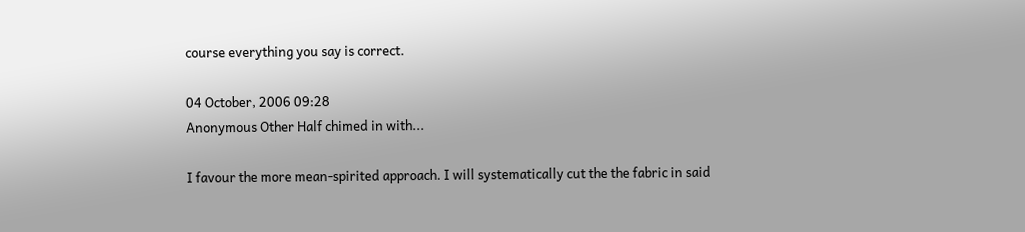course everything you say is correct.

04 October, 2006 09:28
Anonymous Other Half chimed in with...

I favour the more mean-spirited approach. I will systematically cut the the fabric in said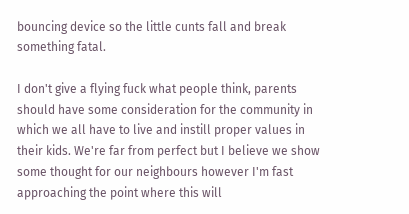bouncing device so the little cunts fall and break something fatal.

I don't give a flying fuck what people think, parents should have some consideration for the community in which we all have to live and instill proper values in their kids. We're far from perfect but I believe we show some thought for our neighbours however I'm fast approaching the point where this will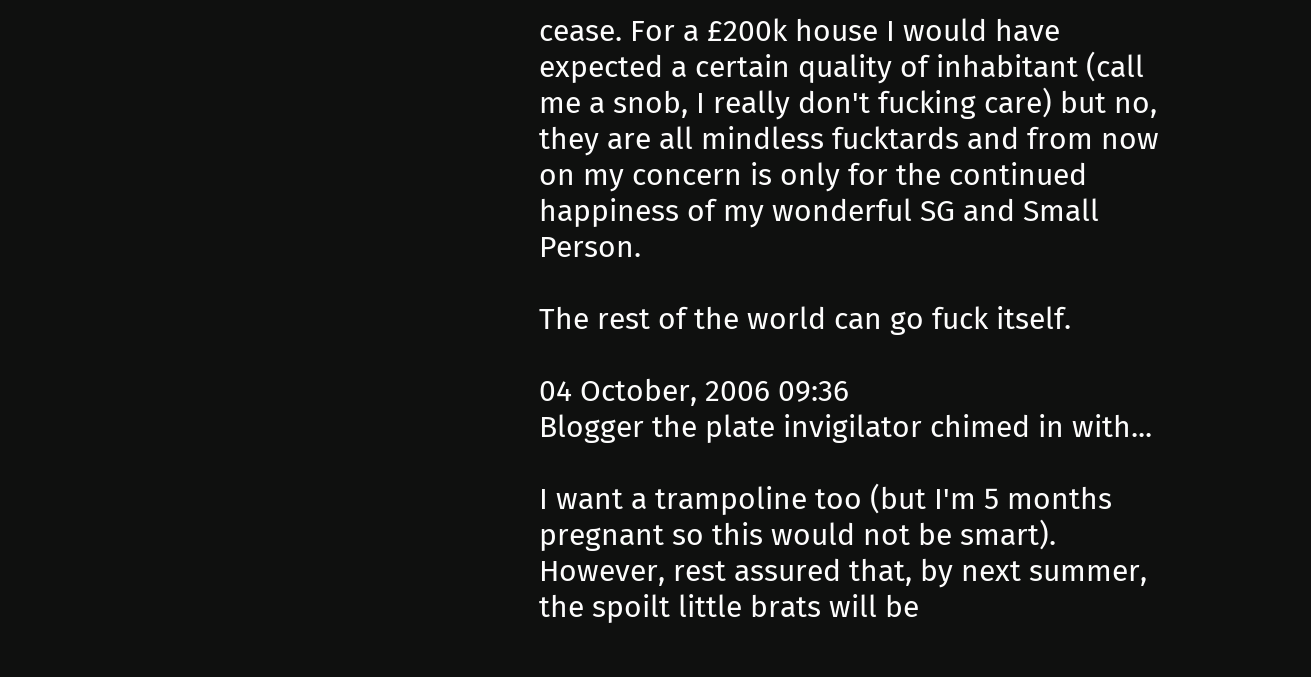cease. For a £200k house I would have expected a certain quality of inhabitant (call me a snob, I really don't fucking care) but no, they are all mindless fucktards and from now on my concern is only for the continued happiness of my wonderful SG and Small Person.

The rest of the world can go fuck itself.

04 October, 2006 09:36
Blogger the plate invigilator chimed in with...

I want a trampoline too (but I'm 5 months pregnant so this would not be smart). However, rest assured that, by next summer, the spoilt little brats will be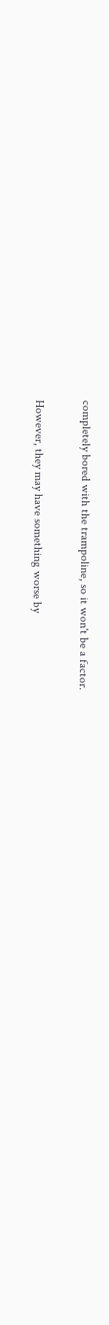completely bored with the trampoline, so it won't be a factor.

However, they may have something worse by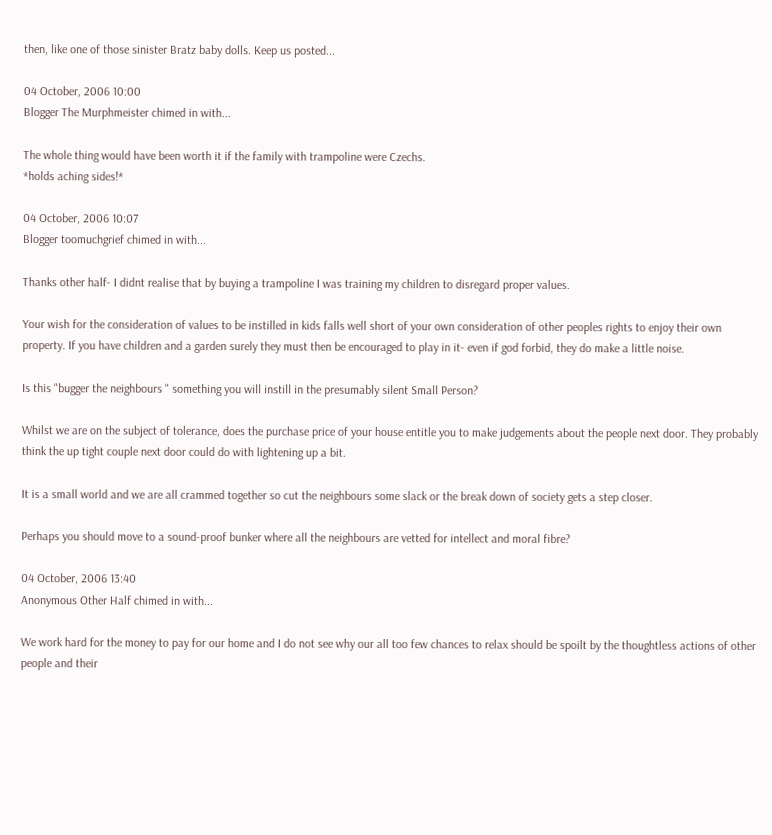then, like one of those sinister Bratz baby dolls. Keep us posted...

04 October, 2006 10:00
Blogger The Murphmeister chimed in with...

The whole thing would have been worth it if the family with trampoline were Czechs.
*holds aching sides!*

04 October, 2006 10:07
Blogger toomuchgrief chimed in with...

Thanks other half- I didnt realise that by buying a trampoline I was training my children to disregard proper values.

Your wish for the consideration of values to be instilled in kids falls well short of your own consideration of other peoples rights to enjoy their own property. If you have children and a garden surely they must then be encouraged to play in it- even if god forbid, they do make a little noise.

Is this "bugger the neighbours " something you will instill in the presumably silent Small Person?

Whilst we are on the subject of tolerance, does the purchase price of your house entitle you to make judgements about the people next door. They probably think the up tight couple next door could do with lightening up a bit.

It is a small world and we are all crammed together so cut the neighbours some slack or the break down of society gets a step closer.

Perhaps you should move to a sound-proof bunker where all the neighbours are vetted for intellect and moral fibre?

04 October, 2006 13:40
Anonymous Other Half chimed in with...

We work hard for the money to pay for our home and I do not see why our all too few chances to relax should be spoilt by the thoughtless actions of other people and their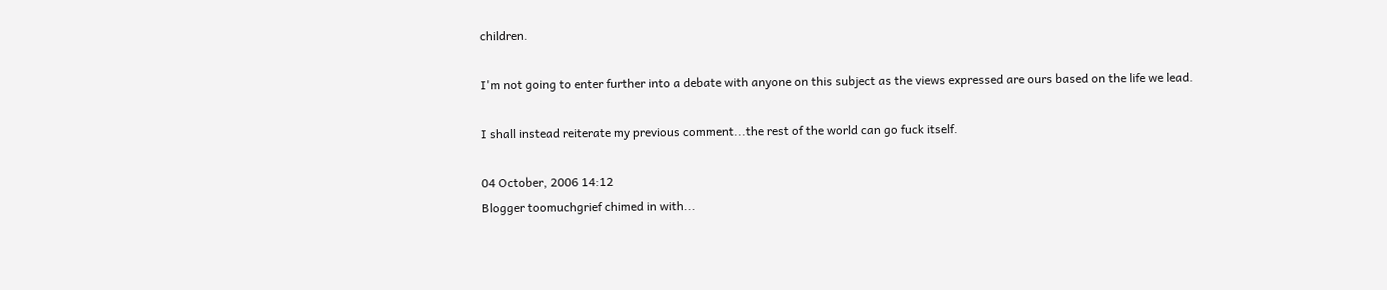children.

I'm not going to enter further into a debate with anyone on this subject as the views expressed are ours based on the life we lead.

I shall instead reiterate my previous comment...the rest of the world can go fuck itself.

04 October, 2006 14:12
Blogger toomuchgrief chimed in with...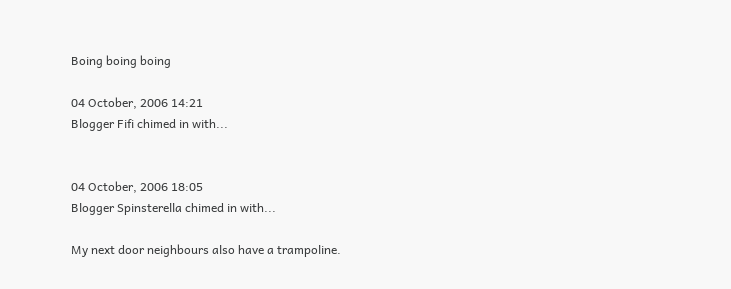Boing boing boing

04 October, 2006 14:21
Blogger Fifi chimed in with...


04 October, 2006 18:05
Blogger Spinsterella chimed in with...

My next door neighbours also have a trampoline.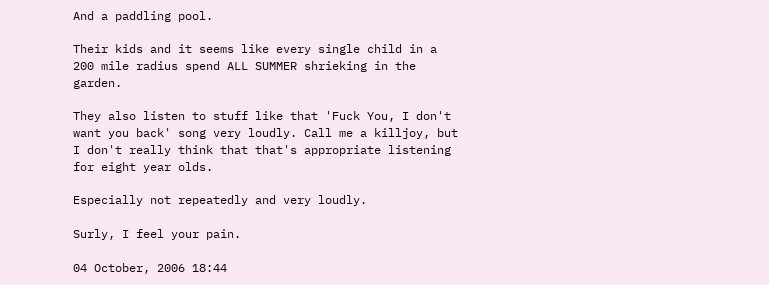And a paddling pool.

Their kids and it seems like every single child in a 200 mile radius spend ALL SUMMER shrieking in the garden.

They also listen to stuff like that 'Fuck You, I don't want you back' song very loudly. Call me a killjoy, but I don't really think that that's appropriate listening for eight year olds.

Especially not repeatedly and very loudly.

Surly, I feel your pain.

04 October, 2006 18:44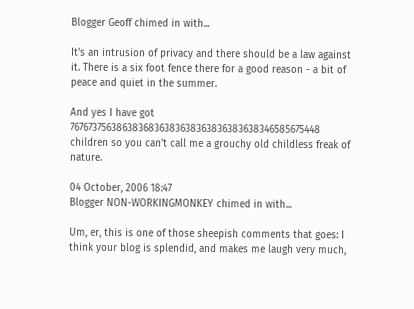Blogger Geoff chimed in with...

It's an intrusion of privacy and there should be a law against it. There is a six foot fence there for a good reason - a bit of peace and quiet in the summer.

And yes I have got 7676737563863836836383638363836383638346585675448 children so you can't call me a grouchy old childless freak of nature.

04 October, 2006 18:47
Blogger NON-WORKINGMONKEY chimed in with...

Um, er, this is one of those sheepish comments that goes: I think your blog is splendid, and makes me laugh very much,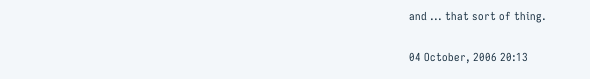and ... that sort of thing.

04 October, 2006 20:13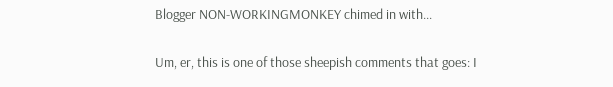Blogger NON-WORKINGMONKEY chimed in with...

Um, er, this is one of those sheepish comments that goes: I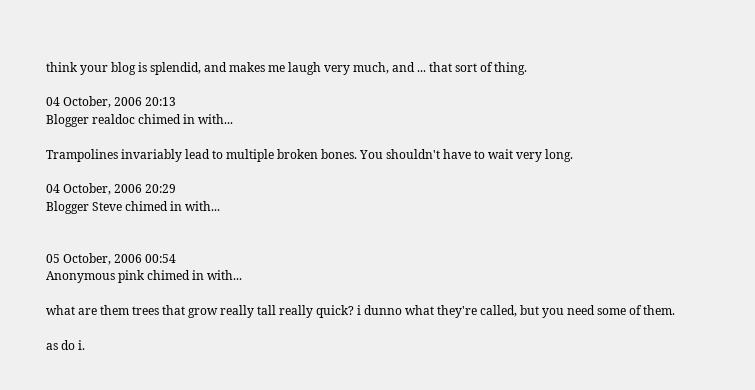think your blog is splendid, and makes me laugh very much, and ... that sort of thing.

04 October, 2006 20:13
Blogger realdoc chimed in with...

Trampolines invariably lead to multiple broken bones. You shouldn't have to wait very long.

04 October, 2006 20:29
Blogger Steve chimed in with...


05 October, 2006 00:54
Anonymous pink chimed in with...

what are them trees that grow really tall really quick? i dunno what they're called, but you need some of them.

as do i.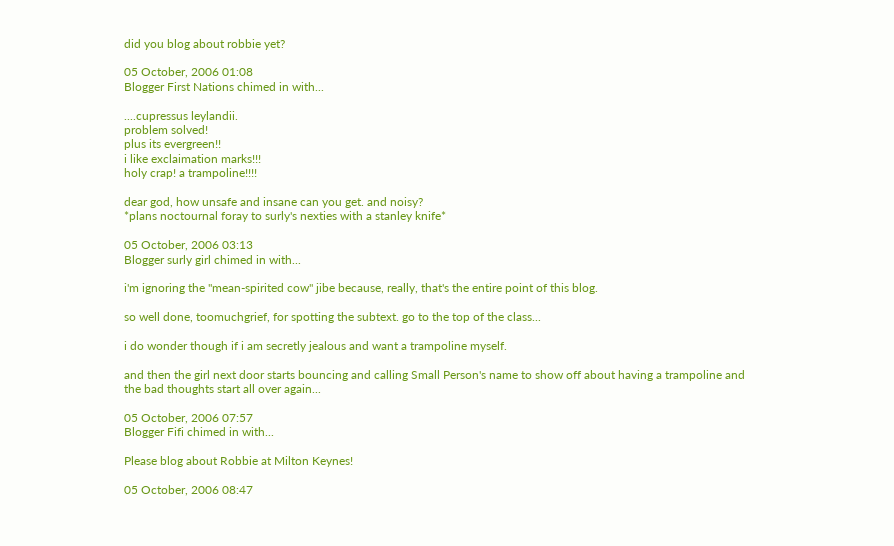did you blog about robbie yet?

05 October, 2006 01:08
Blogger First Nations chimed in with...

....cupressus leylandii.
problem solved!
plus its evergreen!!
i like exclaimation marks!!!
holy crap! a trampoline!!!!

dear god, how unsafe and insane can you get. and noisy?
*plans noctournal foray to surly's nexties with a stanley knife*

05 October, 2006 03:13
Blogger surly girl chimed in with...

i'm ignoring the "mean-spirited cow" jibe because, really, that's the entire point of this blog.

so well done, toomuchgrief, for spotting the subtext. go to the top of the class...

i do wonder though if i am secretly jealous and want a trampoline myself.

and then the girl next door starts bouncing and calling Small Person's name to show off about having a trampoline and the bad thoughts start all over again...

05 October, 2006 07:57
Blogger Fifi chimed in with...

Please blog about Robbie at Milton Keynes!

05 October, 2006 08:47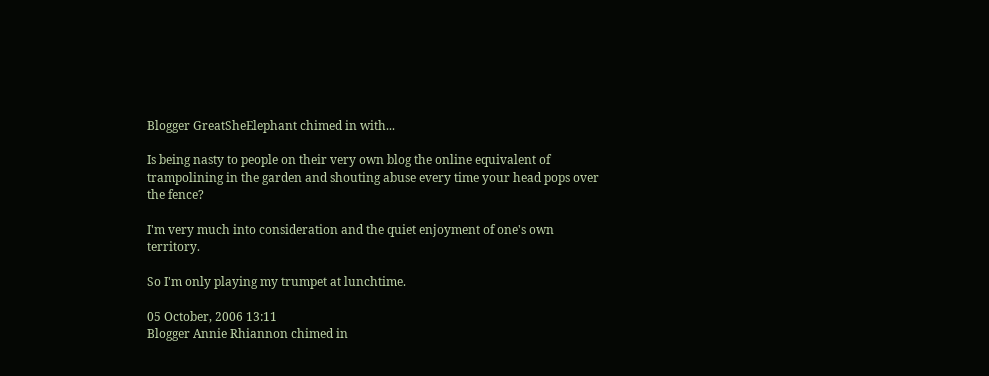Blogger GreatSheElephant chimed in with...

Is being nasty to people on their very own blog the online equivalent of trampolining in the garden and shouting abuse every time your head pops over the fence?

I'm very much into consideration and the quiet enjoyment of one's own territory.

So I'm only playing my trumpet at lunchtime.

05 October, 2006 13:11
Blogger Annie Rhiannon chimed in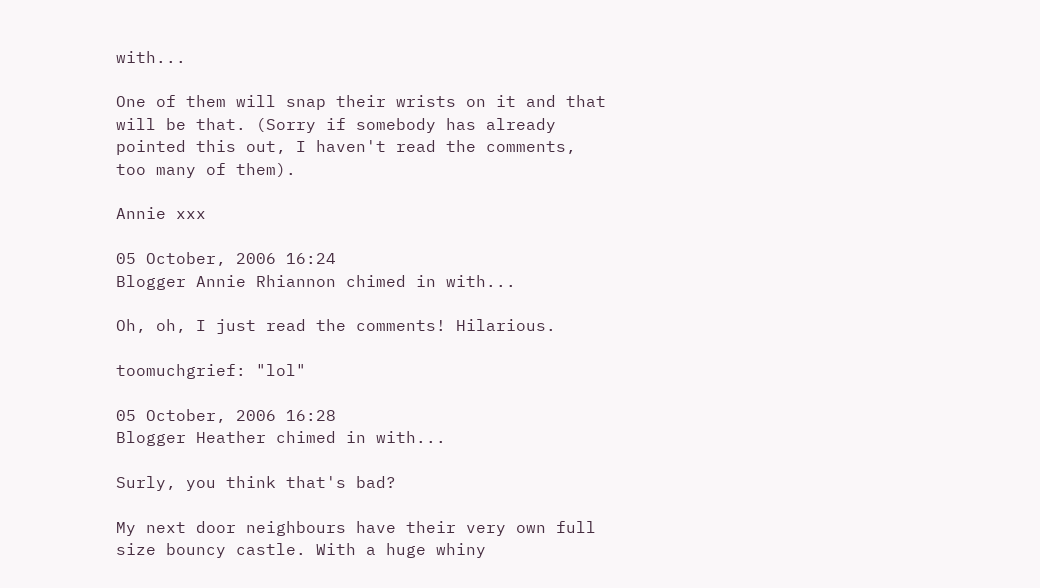with...

One of them will snap their wrists on it and that will be that. (Sorry if somebody has already pointed this out, I haven't read the comments, too many of them).

Annie xxx

05 October, 2006 16:24
Blogger Annie Rhiannon chimed in with...

Oh, oh, I just read the comments! Hilarious.

toomuchgrief: "lol"

05 October, 2006 16:28
Blogger Heather chimed in with...

Surly, you think that's bad?

My next door neighbours have their very own full size bouncy castle. With a huge whiny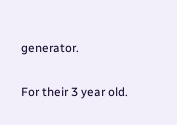generator.

For their 3 year old.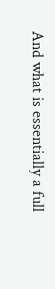And what is essentially a full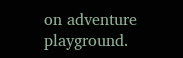on adventure playground.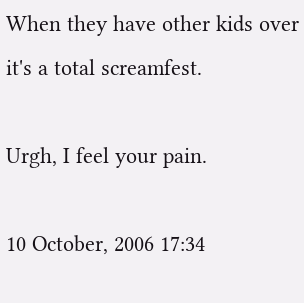When they have other kids over it's a total screamfest.

Urgh, I feel your pain.

10 October, 2006 17:34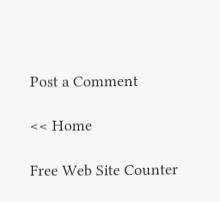Post a Comment

<< Home

Free Web Site Counter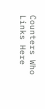Counters Who Links Here